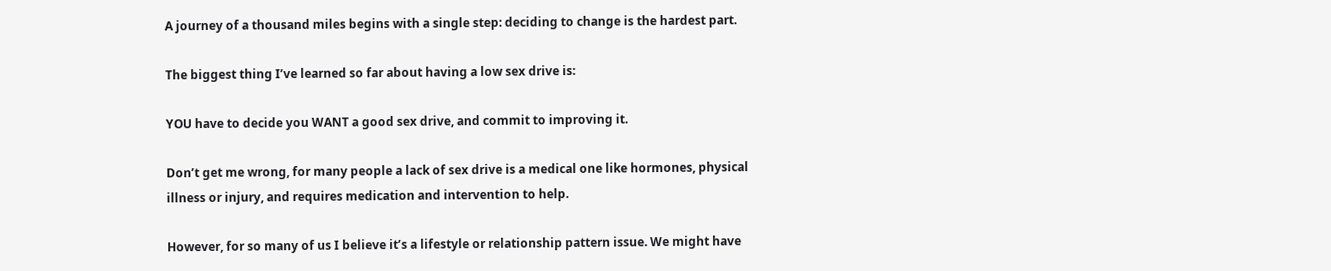A journey of a thousand miles begins with a single step: deciding to change is the hardest part.

The biggest thing I’ve learned so far about having a low sex drive is:

YOU have to decide you WANT a good sex drive, and commit to improving it.

Don’t get me wrong, for many people a lack of sex drive is a medical one like hormones, physical illness or injury, and requires medication and intervention to help.

However, for so many of us I believe it’s a lifestyle or relationship pattern issue. We might have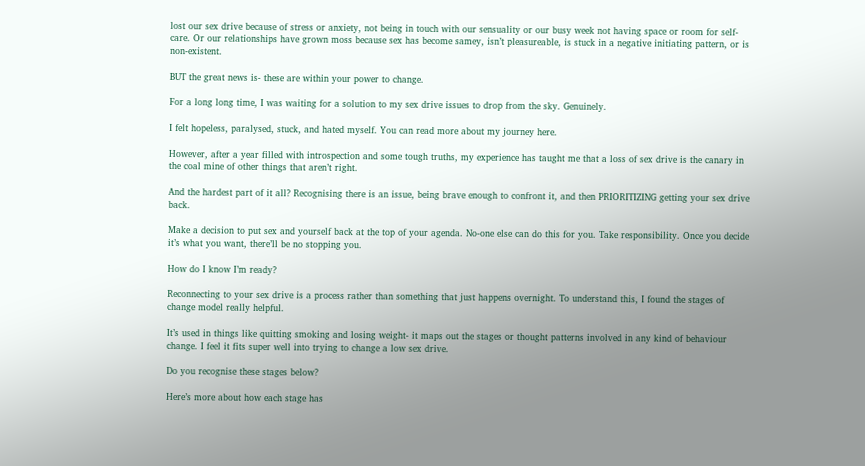lost our sex drive because of stress or anxiety, not being in touch with our sensuality or our busy week not having space or room for self-care. Or our relationships have grown moss because sex has become samey, isn’t pleasureable, is stuck in a negative initiating pattern, or is non-existent.

BUT the great news is- these are within your power to change.

For a long long time, I was waiting for a solution to my sex drive issues to drop from the sky. Genuinely.

I felt hopeless, paralysed, stuck, and hated myself. You can read more about my journey here.

However, after a year filled with introspection and some tough truths, my experience has taught me that a loss of sex drive is the canary in the coal mine of other things that aren’t right.

And the hardest part of it all? Recognising there is an issue, being brave enough to confront it, and then PRIORITIZING getting your sex drive back.

Make a decision to put sex and yourself back at the top of your agenda. No-one else can do this for you. Take responsibility. Once you decide it’s what you want, there’ll be no stopping you.

How do I know I’m ready?

Reconnecting to your sex drive is a process rather than something that just happens overnight. To understand this, I found the stages of change model really helpful.

It’s used in things like quitting smoking and losing weight- it maps out the stages or thought patterns involved in any kind of behaviour change. I feel it fits super well into trying to change a low sex drive.

Do you recognise these stages below?

Here’s more about how each stage has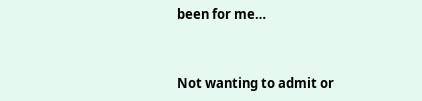been for me…



Not wanting to admit or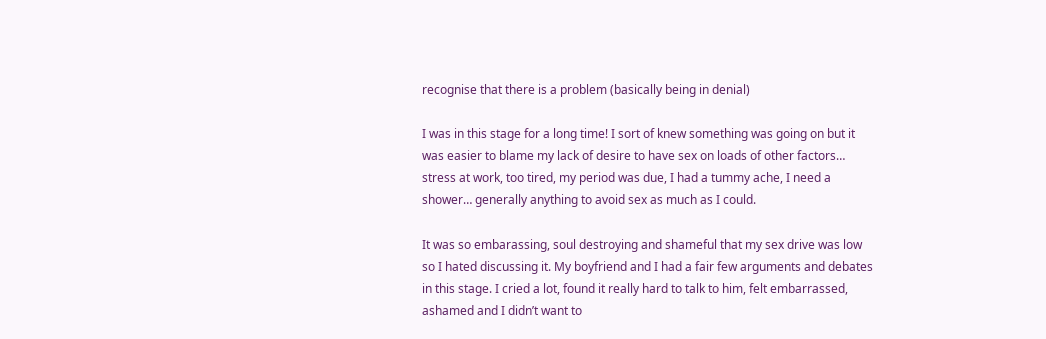recognise that there is a problem (basically being in denial)

I was in this stage for a long time! I sort of knew something was going on but it was easier to blame my lack of desire to have sex on loads of other factors… stress at work, too tired, my period was due, I had a tummy ache, I need a shower… generally anything to avoid sex as much as I could.

It was so embarassing, soul destroying and shameful that my sex drive was low so I hated discussing it. My boyfriend and I had a fair few arguments and debates in this stage. I cried a lot, found it really hard to talk to him, felt embarrassed, ashamed and I didn’t want to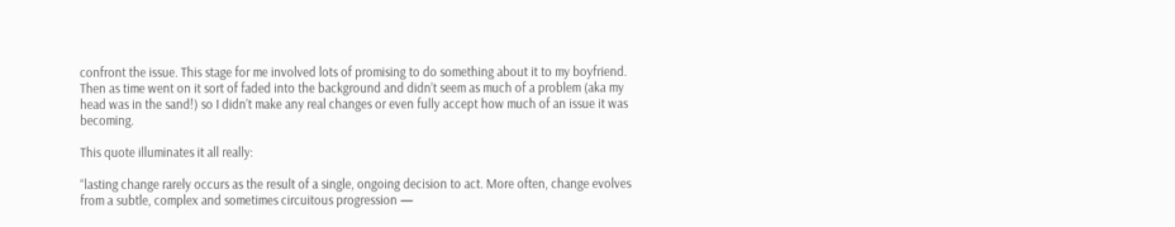confront the issue. This stage for me involved lots of promising to do something about it to my boyfriend. Then as time went on it sort of faded into the background and didn’t seem as much of a problem (aka my head was in the sand!) so I didn’t make any real changes or even fully accept how much of an issue it was becoming.

This quote illuminates it all really:

“lasting change rarely occurs as the result of a single, ongoing decision to act. More often, change evolves from a subtle, complex and sometimes circuitous progression —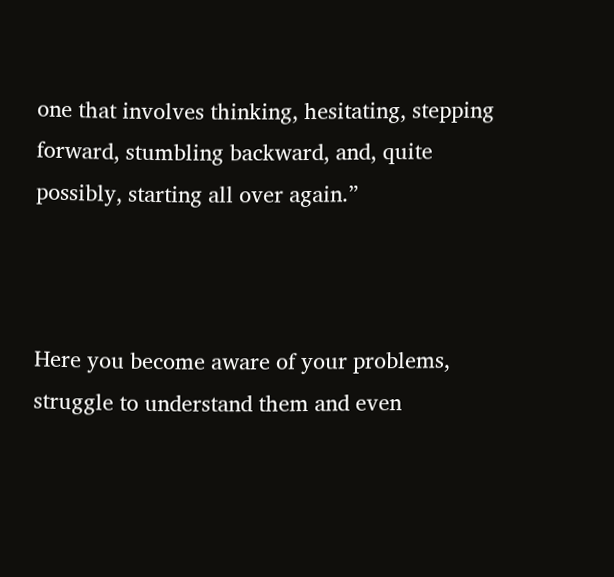one that involves thinking, hesitating, stepping forward, stumbling backward, and, quite possibly, starting all over again.”



Here you become aware of your problems, struggle to understand them and even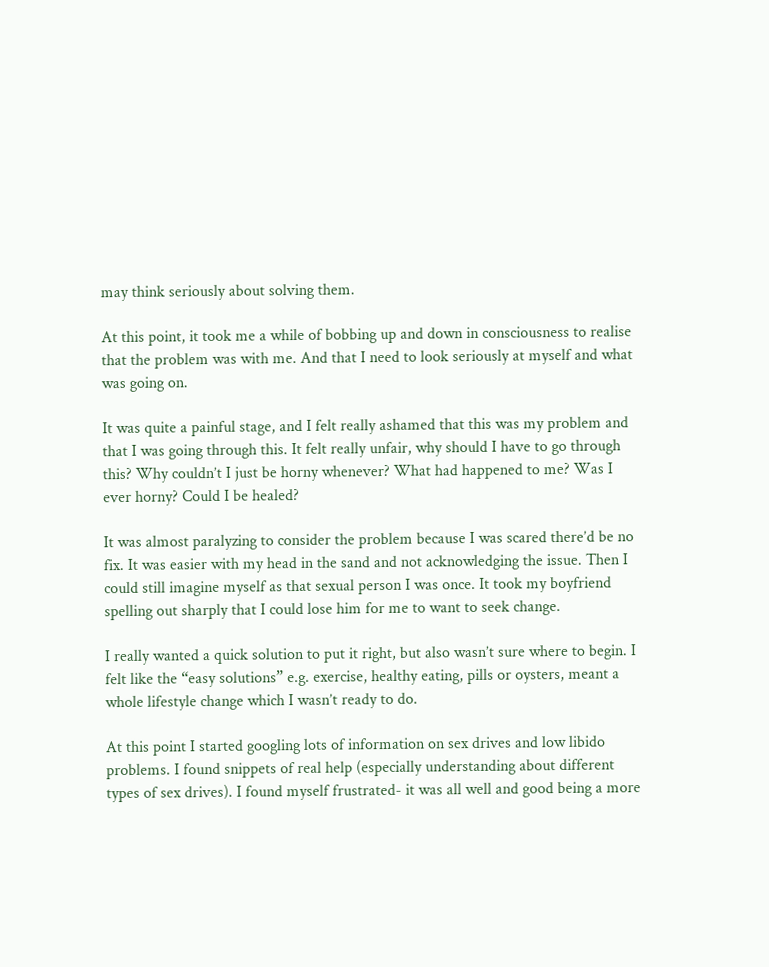may think seriously about solving them.

At this point, it took me a while of bobbing up and down in consciousness to realise that the problem was with me. And that I need to look seriously at myself and what was going on.

It was quite a painful stage, and I felt really ashamed that this was my problem and that I was going through this. It felt really unfair, why should I have to go through this? Why couldn’t I just be horny whenever? What had happened to me? Was I ever horny? Could I be healed?

It was almost paralyzing to consider the problem because I was scared there’d be no fix. It was easier with my head in the sand and not acknowledging the issue. Then I could still imagine myself as that sexual person I was once. It took my boyfriend spelling out sharply that I could lose him for me to want to seek change.

I really wanted a quick solution to put it right, but also wasn’t sure where to begin. I felt like the “easy solutions” e.g. exercise, healthy eating, pills or oysters, meant a whole lifestyle change which I wasn’t ready to do.

At this point I started googling lots of information on sex drives and low libido problems. I found snippets of real help (especially understanding about different types of sex drives). I found myself frustrated- it was all well and good being a more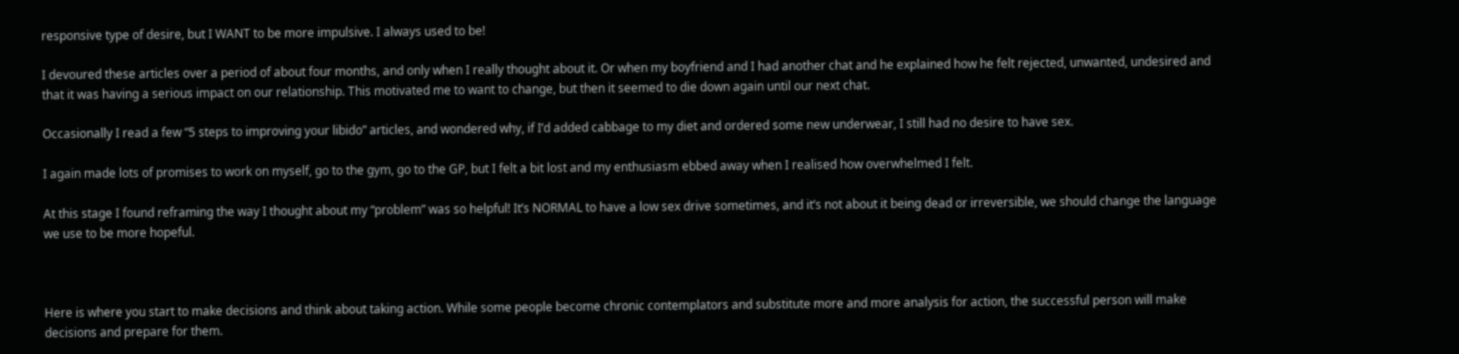responsive type of desire, but I WANT to be more impulsive. I always used to be!

I devoured these articles over a period of about four months, and only when I really thought about it. Or when my boyfriend and I had another chat and he explained how he felt rejected, unwanted, undesired and that it was having a serious impact on our relationship. This motivated me to want to change, but then it seemed to die down again until our next chat.

Occasionally I read a few “5 steps to improving your libido” articles, and wondered why, if I’d added cabbage to my diet and ordered some new underwear, I still had no desire to have sex.

I again made lots of promises to work on myself, go to the gym, go to the GP, but I felt a bit lost and my enthusiasm ebbed away when I realised how overwhelmed I felt.

At this stage I found reframing the way I thought about my “problem” was so helpful! It’s NORMAL to have a low sex drive sometimes, and it’s not about it being dead or irreversible, we should change the language we use to be more hopeful.



Here is where you start to make decisions and think about taking action. While some people become chronic contemplators and substitute more and more analysis for action, the successful person will make decisions and prepare for them.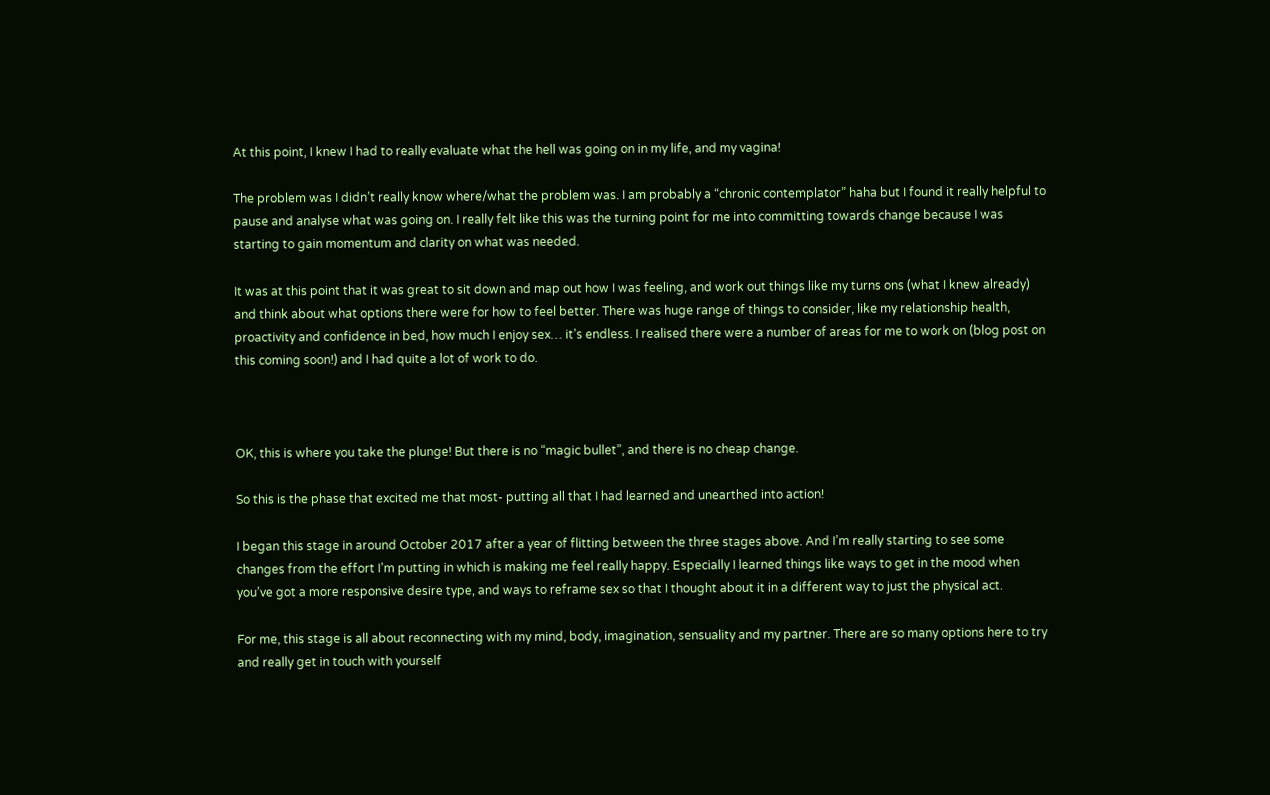At this point, I knew I had to really evaluate what the hell was going on in my life, and my vagina!

The problem was I didn’t really know where/what the problem was. I am probably a “chronic contemplator” haha but I found it really helpful to pause and analyse what was going on. I really felt like this was the turning point for me into committing towards change because I was starting to gain momentum and clarity on what was needed.

It was at this point that it was great to sit down and map out how I was feeling, and work out things like my turns ons (what I knew already) and think about what options there were for how to feel better. There was huge range of things to consider, like my relationship health, proactivity and confidence in bed, how much I enjoy sex… it’s endless. I realised there were a number of areas for me to work on (blog post on this coming soon!) and I had quite a lot of work to do.



OK, this is where you take the plunge! But there is no “magic bullet”, and there is no cheap change.

So this is the phase that excited me that most- putting all that I had learned and unearthed into action!

I began this stage in around October 2017 after a year of flitting between the three stages above. And I’m really starting to see some changes from the effort I’m putting in which is making me feel really happy. Especially I learned things like ways to get in the mood when you’ve got a more responsive desire type, and ways to reframe sex so that I thought about it in a different way to just the physical act.

For me, this stage is all about reconnecting with my mind, body, imagination, sensuality and my partner. There are so many options here to try and really get in touch with yourself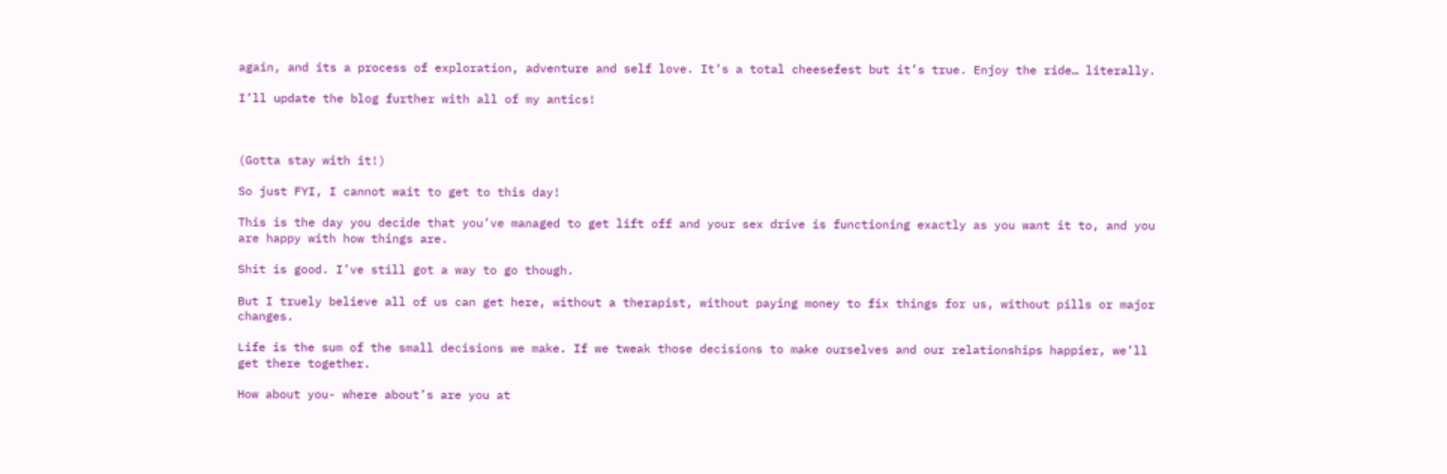again, and its a process of exploration, adventure and self love. It’s a total cheesefest but it’s true. Enjoy the ride… literally.

I’ll update the blog further with all of my antics!



(Gotta stay with it!)

So just FYI, I cannot wait to get to this day!

This is the day you decide that you’ve managed to get lift off and your sex drive is functioning exactly as you want it to, and you are happy with how things are.

Shit is good. I’ve still got a way to go though.

But I truely believe all of us can get here, without a therapist, without paying money to fix things for us, without pills or major changes.

Life is the sum of the small decisions we make. If we tweak those decisions to make ourselves and our relationships happier, we’ll get there together.

How about you- where about’s are you at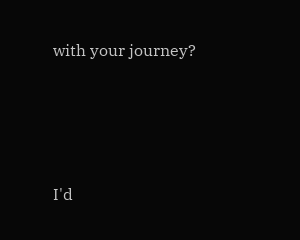with your journey?




I'd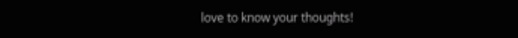love to know your thoughts!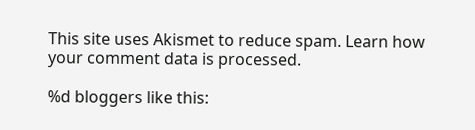This site uses Akismet to reduce spam. Learn how your comment data is processed.

%d bloggers like this: